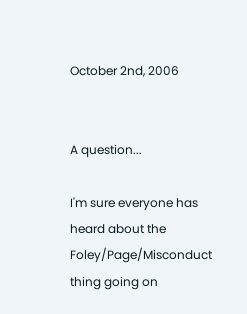October 2nd, 2006


A question...

I'm sure everyone has heard about the Foley/Page/Misconduct thing going on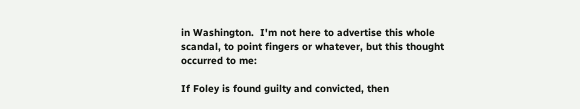in Washington.  I'm not here to advertise this whole scandal, to point fingers or whatever, but this thought occurred to me:

If Foley is found guilty and convicted, then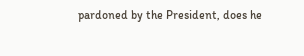pardoned by the President, does he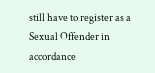still have to register as a Sexual Offender in accordance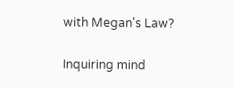with Megan's Law?

Inquiring mind